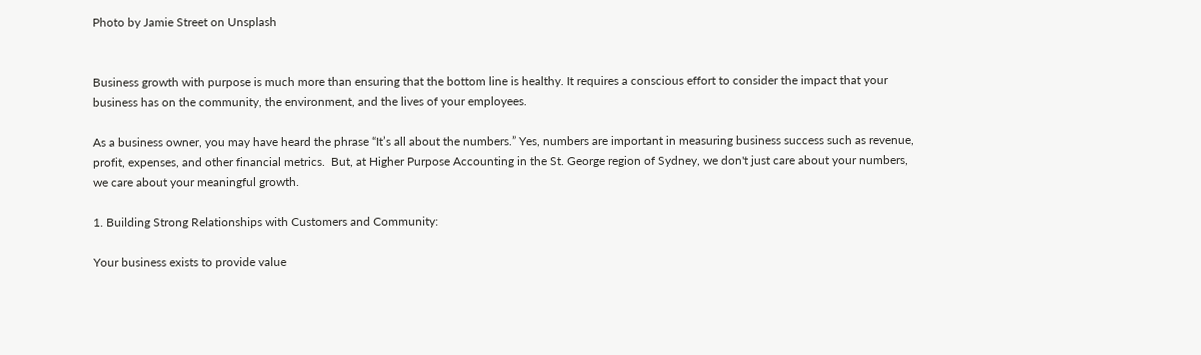Photo by Jamie Street on Unsplash


Business growth with purpose is much more than ensuring that the bottom line is healthy. It requires a conscious effort to consider the impact that your business has on the community, the environment, and the lives of your employees.

As a business owner, you may have heard the phrase “It’s all about the numbers.” Yes, numbers are important in measuring business success such as revenue, profit, expenses, and other financial metrics.  But, at Higher Purpose Accounting in the St. George region of Sydney, we don't just care about your numbers, we care about your meaningful growth.

1. Building Strong Relationships with Customers and Community:

Your business exists to provide value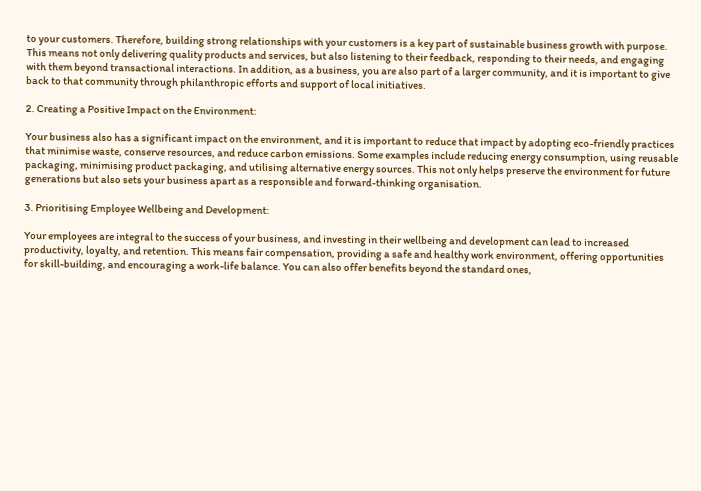to your customers. Therefore, building strong relationships with your customers is a key part of sustainable business growth with purpose. This means not only delivering quality products and services, but also listening to their feedback, responding to their needs, and engaging with them beyond transactional interactions. In addition, as a business, you are also part of a larger community, and it is important to give back to that community through philanthropic efforts and support of local initiatives.

2. Creating a Positive Impact on the Environment:

Your business also has a significant impact on the environment, and it is important to reduce that impact by adopting eco-friendly practices that minimise waste, conserve resources, and reduce carbon emissions. Some examples include reducing energy consumption, using reusable packaging, minimising product packaging, and utilising alternative energy sources. This not only helps preserve the environment for future generations but also sets your business apart as a responsible and forward-thinking organisation.

3. Prioritising Employee Wellbeing and Development:

Your employees are integral to the success of your business, and investing in their wellbeing and development can lead to increased productivity, loyalty, and retention. This means fair compensation, providing a safe and healthy work environment, offering opportunities for skill-building, and encouraging a work-life balance. You can also offer benefits beyond the standard ones,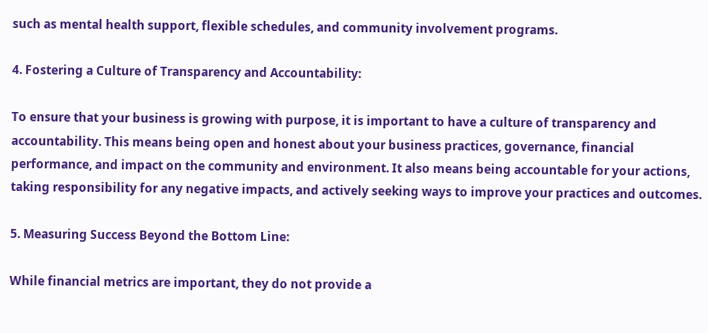such as mental health support, flexible schedules, and community involvement programs.

4. Fostering a Culture of Transparency and Accountability:

To ensure that your business is growing with purpose, it is important to have a culture of transparency and accountability. This means being open and honest about your business practices, governance, financial performance, and impact on the community and environment. It also means being accountable for your actions, taking responsibility for any negative impacts, and actively seeking ways to improve your practices and outcomes.

5. Measuring Success Beyond the Bottom Line:

While financial metrics are important, they do not provide a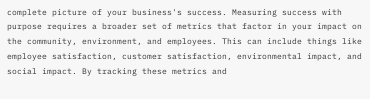complete picture of your business's success. Measuring success with purpose requires a broader set of metrics that factor in your impact on the community, environment, and employees. This can include things like employee satisfaction, customer satisfaction, environmental impact, and social impact. By tracking these metrics and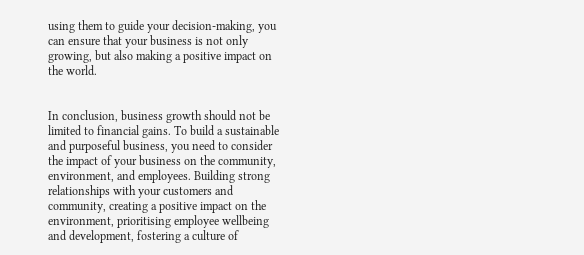using them to guide your decision-making, you can ensure that your business is not only growing, but also making a positive impact on the world.


In conclusion, business growth should not be limited to financial gains. To build a sustainable and purposeful business, you need to consider the impact of your business on the community, environment, and employees. Building strong relationships with your customers and community, creating a positive impact on the environment, prioritising employee wellbeing and development, fostering a culture of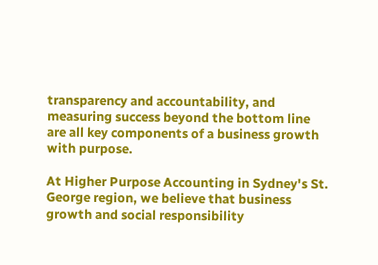transparency and accountability, and measuring success beyond the bottom line are all key components of a business growth with purpose.

At Higher Purpose Accounting in Sydney's St. George region, we believe that business growth and social responsibility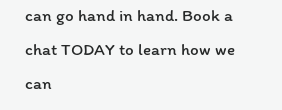can go hand in hand. Book a chat TODAY to learn how we can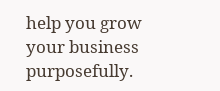help you grow your business purposefully.